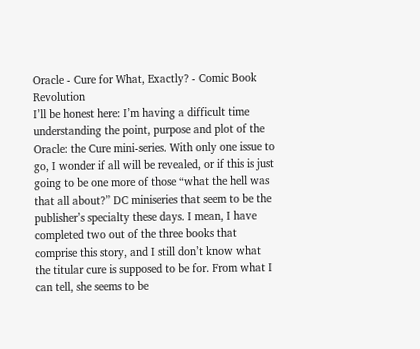Oracle - Cure for What, Exactly? - Comic Book Revolution
I’ll be honest here: I’m having a difficult time understanding the point, purpose and plot of the Oracle: the Cure mini-series. With only one issue to go, I wonder if all will be revealed, or if this is just going to be one more of those “what the hell was that all about?” DC miniseries that seem to be the publisher’s specialty these days. I mean, I have completed two out of the three books that comprise this story, and I still don’t know what the titular cure is supposed to be for. From what I can tell, she seems to be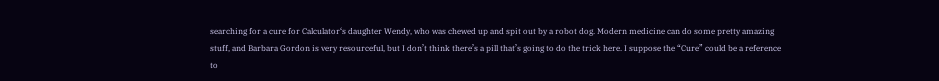searching for a cure for Calculator‘s daughter Wendy, who was chewed up and spit out by a robot dog. Modern medicine can do some pretty amazing stuff, and Barbara Gordon is very resourceful, but I don’t think there’s a pill that’s going to do the trick here. I suppose the “Cure” could be a reference to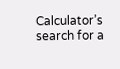Calculator’s search for a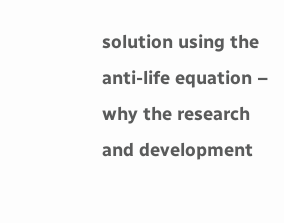solution using the anti-life equation – why the research and development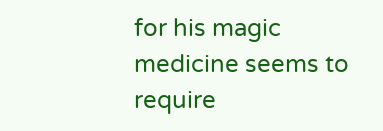for his magic medicine seems to require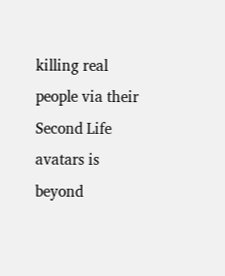killing real people via their Second Life avatars is beyond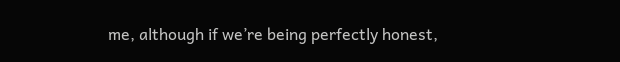me, although if we’re being perfectly honest,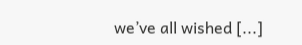we’ve all wished [...]